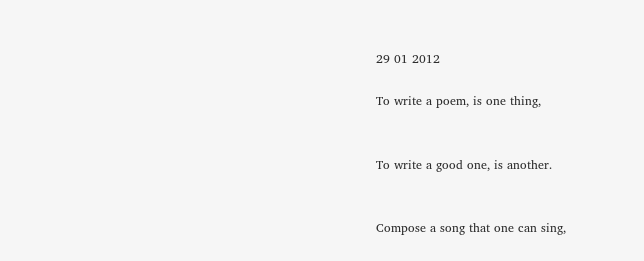29 01 2012

To write a poem, is one thing,


To write a good one, is another.


Compose a song that one can sing,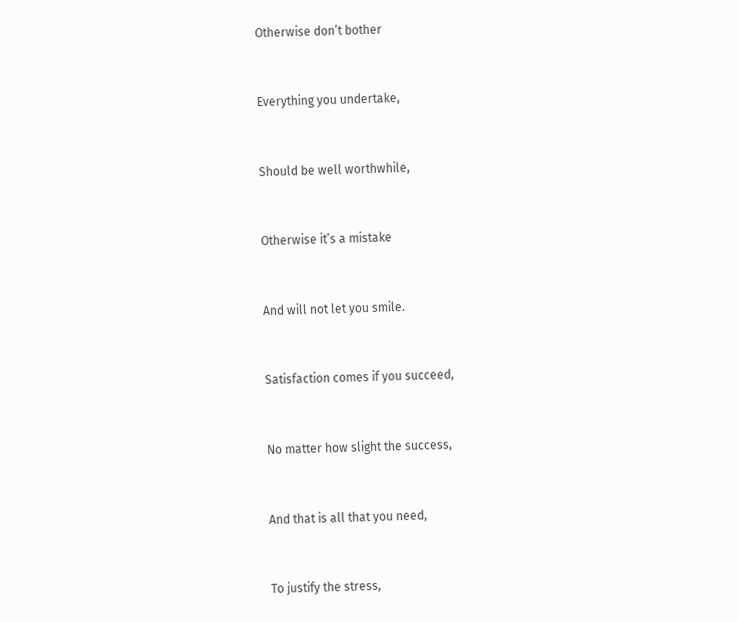Otherwise don’t bother


Everything you undertake,


Should be well worthwhile,


Otherwise it’s a mistake


And will not let you smile.


Satisfaction comes if you succeed,


No matter how slight the success,


And that is all that you need,


To justify the stress,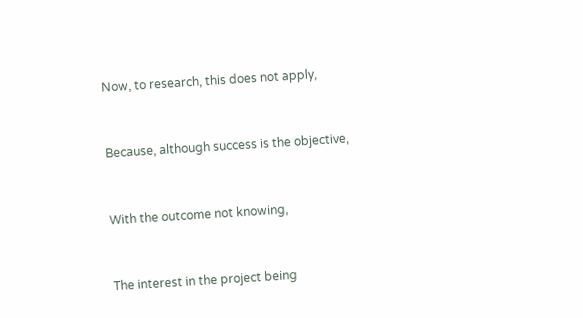Now, to research, this does not apply,


Because, although success is the objective,


With the outcome not knowing,


The interest in the project being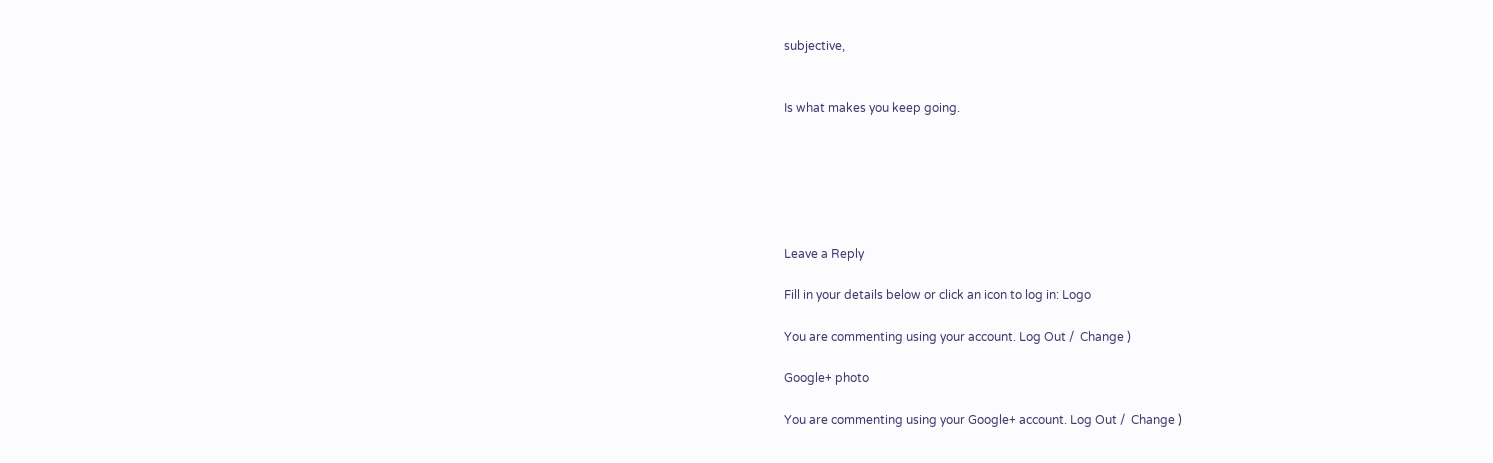subjective,


Is what makes you keep going.






Leave a Reply

Fill in your details below or click an icon to log in: Logo

You are commenting using your account. Log Out /  Change )

Google+ photo

You are commenting using your Google+ account. Log Out /  Change )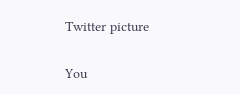Twitter picture

You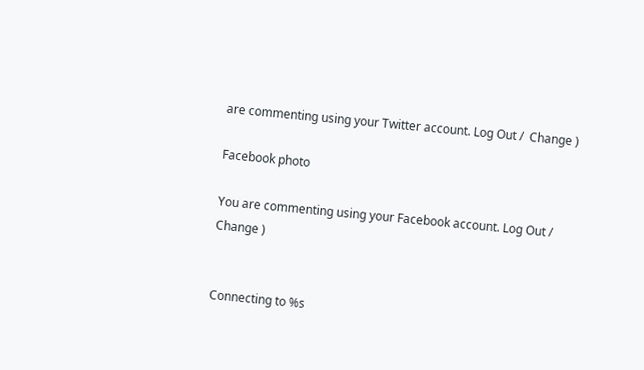are commenting using your Twitter account. Log Out /  Change )

Facebook photo

You are commenting using your Facebook account. Log Out /  Change )


Connecting to %s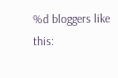%d bloggers like this: